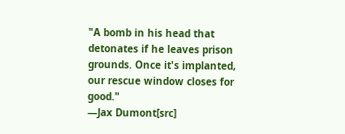"A bomb in his head that detonates if he leaves prison grounds. Once it's implanted, our rescue window closes for good."
―Jax Dumont[src]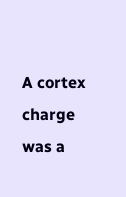A cortex charge was a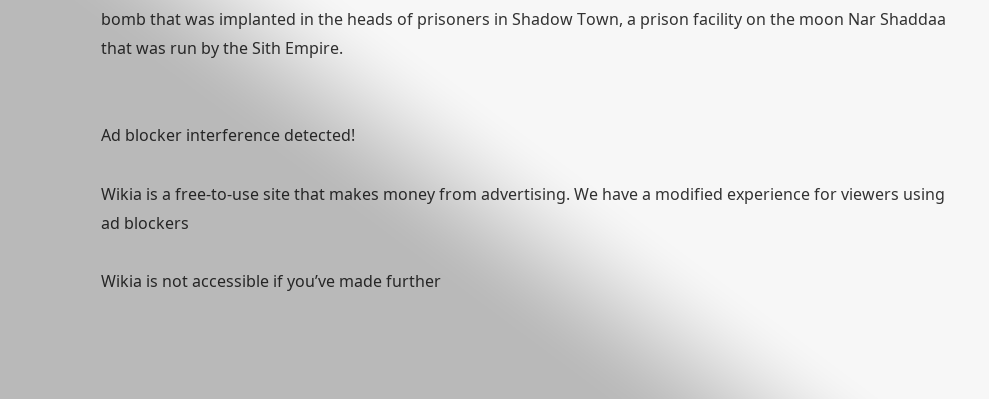bomb that was implanted in the heads of prisoners in Shadow Town, a prison facility on the moon Nar Shaddaa that was run by the Sith Empire.


Ad blocker interference detected!

Wikia is a free-to-use site that makes money from advertising. We have a modified experience for viewers using ad blockers

Wikia is not accessible if you’ve made further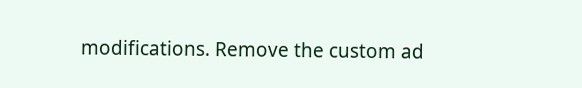modifications. Remove the custom ad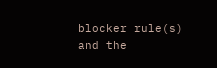blocker rule(s) and the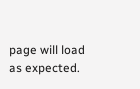page will load as expected.